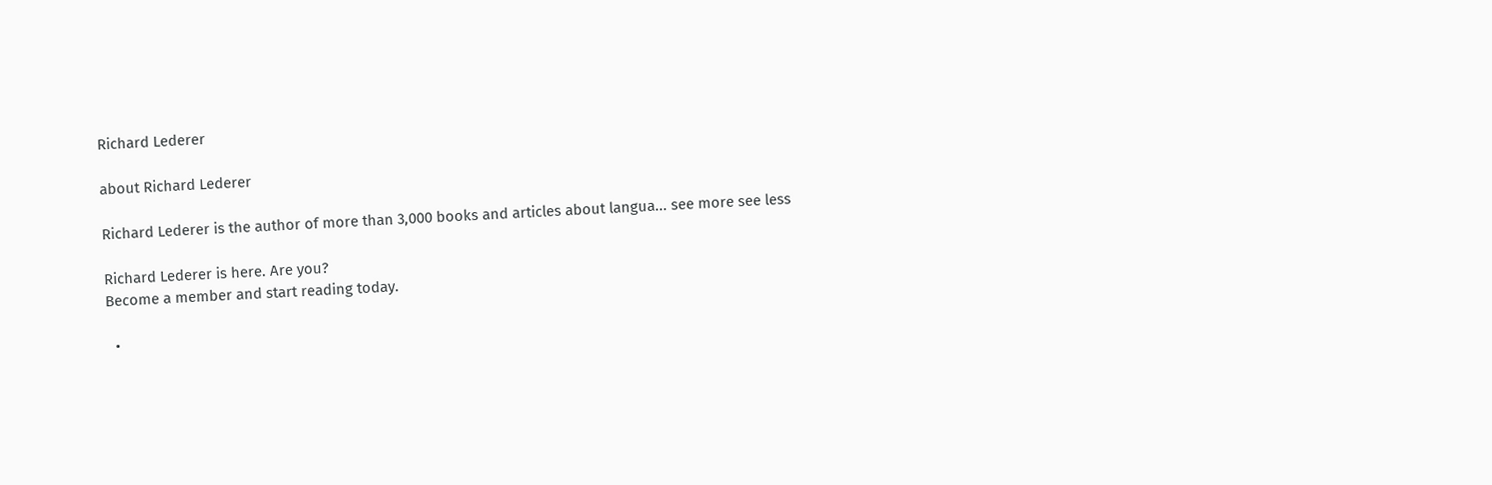Richard Lederer

about Richard Lederer

Richard Lederer is the author of more than 3,000 books and articles about langua... see more see less

Richard Lederer is here. Are you?
Become a member and start reading today.

  •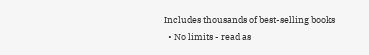Includes thousands of best-selling books
  • No limits - read as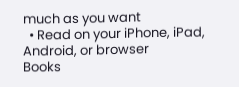much as you want
  • Read on your iPhone, iPad, Android, or browser
Books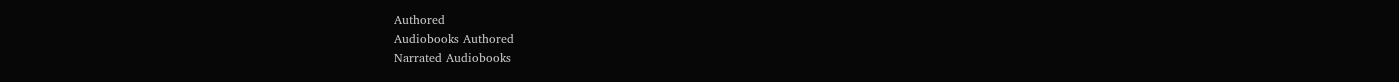Authored
Audiobooks Authored
Narrated Audiobooks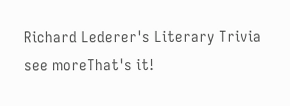Richard Lederer's Literary Trivia
see moreThat's it!